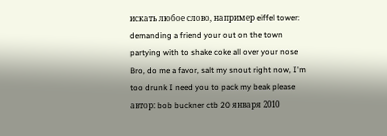искать любое слово, например eiffel tower:
demanding a friend your out on the town partying with to shake coke all over your nose
Bro, do me a favor, salt my snout right now, I'm too drunk I need you to pack my beak please
автор: bob buckner ctb 20 января 2010